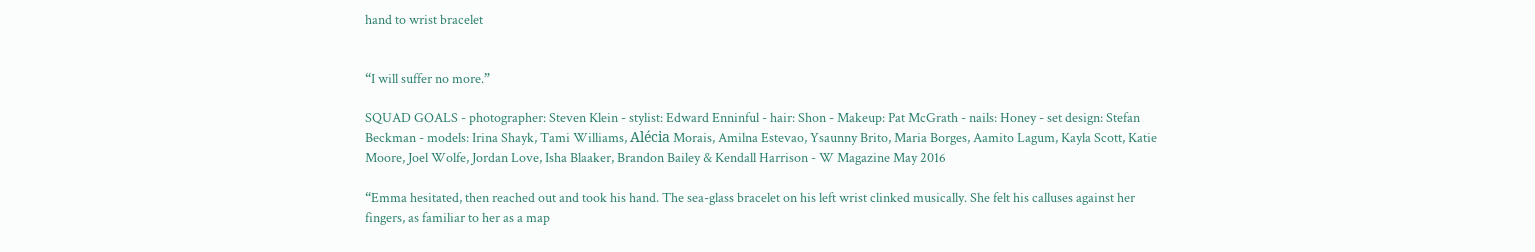hand to wrist bracelet


“I will suffer no more.”

SQUAD GOALS - photographer: Steven Klein - stylist: Edward Enninful - hair: Shon - Makeup: Pat McGrath - nails: Honey - set design: Stefan Beckman - models: Irina Shayk, Tami Williams, Alécia Morais, Amilna Estevao, Ysaunny Brito, Maria Borges, Aamito Lagum, Kayla Scott, Katie Moore, Joel Wolfe, Jordan Love, Isha Blaaker, Brandon Bailey & Kendall Harrison - W Magazine May 2016

“Emma hesitated, then reached out and took his hand. The sea-glass bracelet on his left wrist clinked musically. She felt his calluses against her fingers, as familiar to her as a map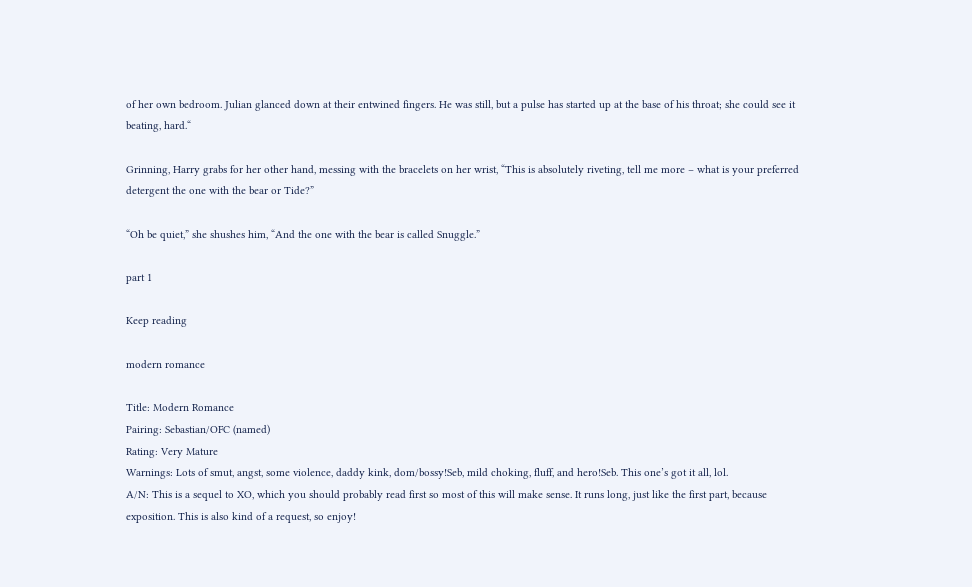of her own bedroom. Julian glanced down at their entwined fingers. He was still, but a pulse has started up at the base of his throat; she could see it beating, hard.“

Grinning, Harry grabs for her other hand, messing with the bracelets on her wrist, “This is absolutely riveting, tell me more – what is your preferred detergent the one with the bear or Tide?”

“Oh be quiet,” she shushes him, “And the one with the bear is called Snuggle.”

part 1

Keep reading

modern romance

Title: Modern Romance
Pairing: Sebastian/OFC (named)
Rating: Very Mature
Warnings: Lots of smut, angst, some violence, daddy kink, dom/bossy!Seb, mild choking, fluff, and hero!Seb. This one’s got it all, lol.
A/N: This is a sequel to XO, which you should probably read first so most of this will make sense. It runs long, just like the first part, because exposition. This is also kind of a request, so enjoy!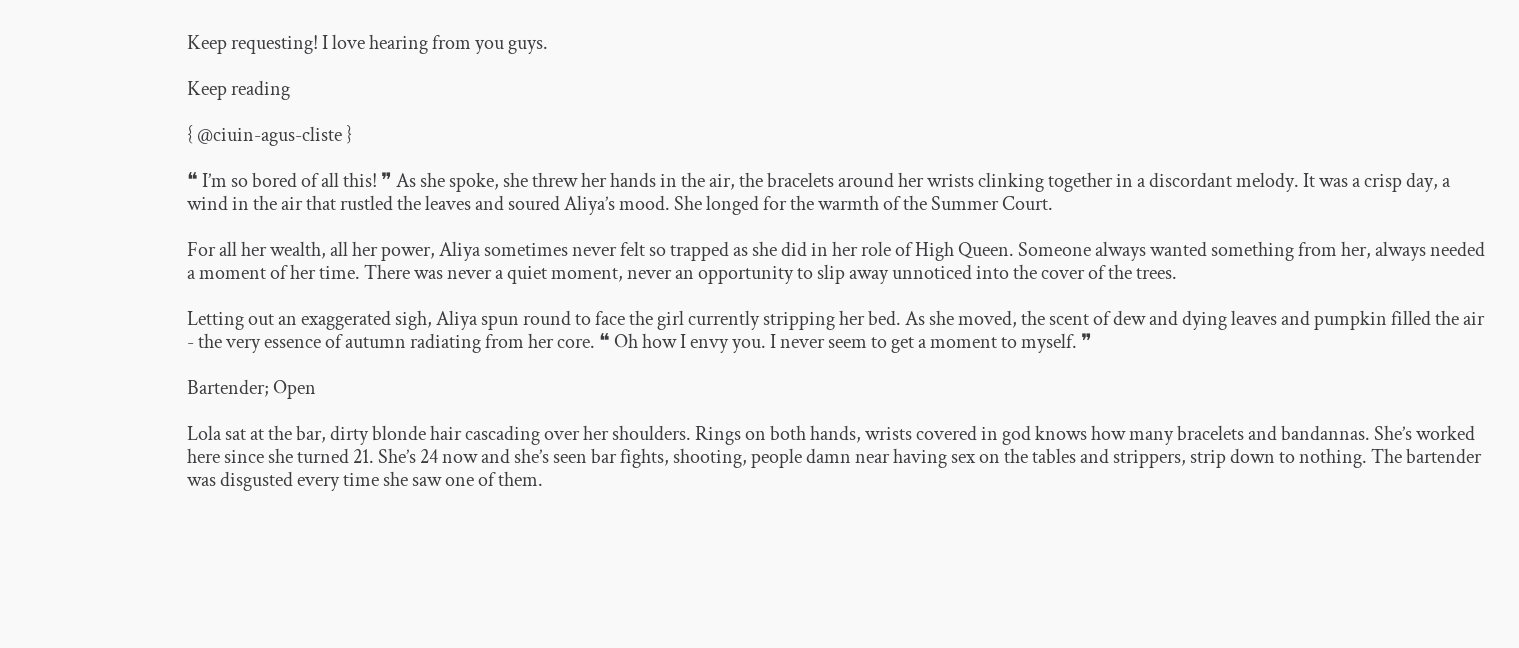Keep requesting! I love hearing from you guys.

Keep reading

{ @ciuin-agus-cliste }

❝ I’m so bored of all this! ❞ As she spoke, she threw her hands in the air, the bracelets around her wrists clinking together in a discordant melody. It was a crisp day, a wind in the air that rustled the leaves and soured Aliya’s mood. She longed for the warmth of the Summer Court.

For all her wealth, all her power, Aliya sometimes never felt so trapped as she did in her role of High Queen. Someone always wanted something from her, always needed a moment of her time. There was never a quiet moment, never an opportunity to slip away unnoticed into the cover of the trees.

Letting out an exaggerated sigh, Aliya spun round to face the girl currently stripping her bed. As she moved, the scent of dew and dying leaves and pumpkin filled the air - the very essence of autumn radiating from her core. ❝ Oh how I envy you. I never seem to get a moment to myself. ❞

Bartender; Open

Lola sat at the bar, dirty blonde hair cascading over her shoulders. Rings on both hands, wrists covered in god knows how many bracelets and bandannas. She’s worked here since she turned 21. She’s 24 now and she’s seen bar fights, shooting, people damn near having sex on the tables and strippers, strip down to nothing. The bartender was disgusted every time she saw one of them.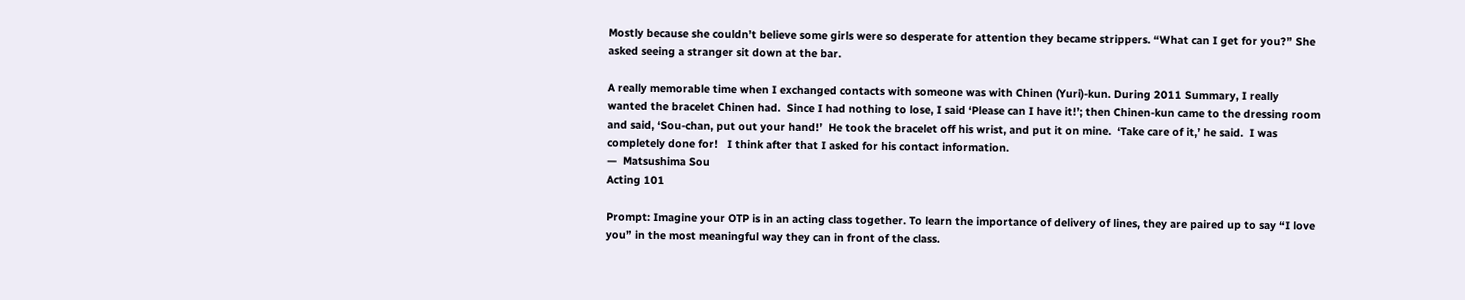Mostly because she couldn’t believe some girls were so desperate for attention they became strippers. “What can I get for you?” She asked seeing a stranger sit down at the bar.

A really memorable time when I exchanged contacts with someone was with Chinen (Yuri)-kun. During 2011 Summary, I really wanted the bracelet Chinen had.  Since I had nothing to lose, I said ‘Please can I have it!’; then Chinen-kun came to the dressing room and said, ‘Sou-chan, put out your hand!’  He took the bracelet off his wrist, and put it on mine.  ‘Take care of it,’ he said.  I was completely done for!   I think after that I asked for his contact information.
—  Matsushima Sou
Acting 101

Prompt: Imagine your OTP is in an acting class together. To learn the importance of delivery of lines, they are paired up to say “I love you” in the most meaningful way they can in front of the class.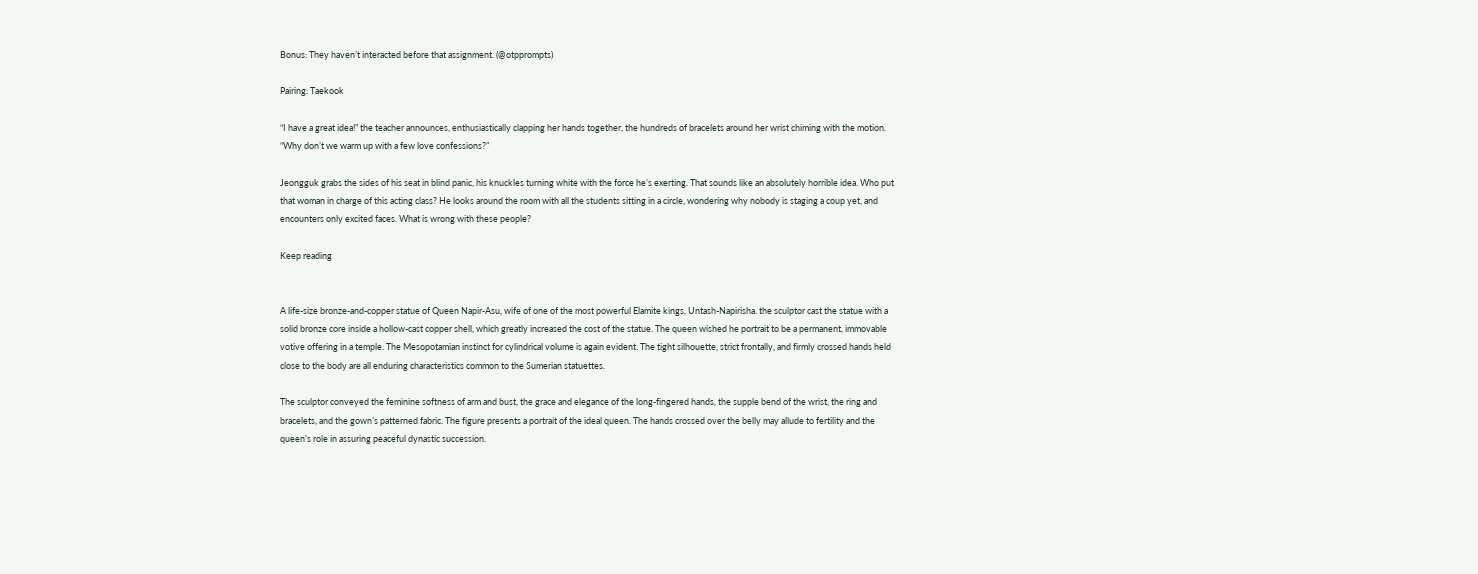Bonus: They haven’t interacted before that assignment. (@otpprompts)

Pairing: Taekook

“I have a great idea!” the teacher announces, enthusiastically clapping her hands together, the hundreds of bracelets around her wrist chiming with the motion. “Why don’t we warm up with a few love confessions?”

Jeongguk grabs the sides of his seat in blind panic, his knuckles turning white with the force he’s exerting. That sounds like an absolutely horrible idea. Who put that woman in charge of this acting class? He looks around the room with all the students sitting in a circle, wondering why nobody is staging a coup yet, and encounters only excited faces. What is wrong with these people?

Keep reading


A life-size bronze-and-copper statue of Queen Napir-Asu, wife of one of the most powerful Elamite kings, Untash-Napirisha. the sculptor cast the statue with a solid bronze core inside a hollow-cast copper shell, which greatly increased the cost of the statue. The queen wished he portrait to be a permanent, immovable votive offering in a temple. The Mesopotamian instinct for cylindrical volume is again evident. The tight silhouette, strict frontally, and firmly crossed hands held close to the body are all enduring characteristics common to the Sumerian statuettes.

The sculptor conveyed the feminine softness of arm and bust, the grace and elegance of the long-fingered hands, the supple bend of the wrist, the ring and bracelets, and the gown’s patterned fabric. The figure presents a portrait of the ideal queen. The hands crossed over the belly may allude to fertility and the queen’s role in assuring peaceful dynastic succession.